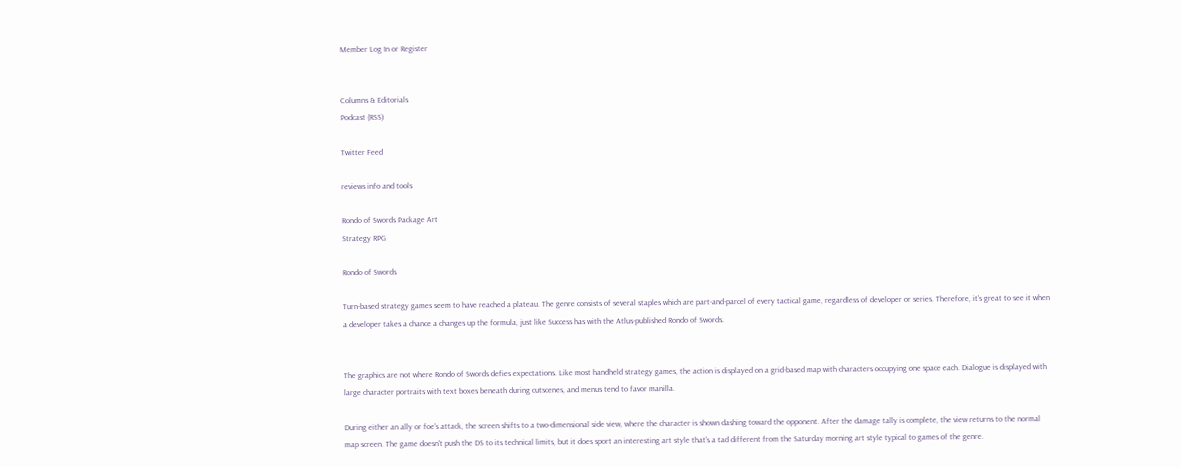Member Log In or Register


Columns & Editorials
Podcast (RSS)

Twitter Feed

reviews info and tools

Rondo of Swords Package Art
Strategy RPG

Rondo of Swords

Turn-based strategy games seem to have reached a plateau. The genre consists of several staples which are part-and-parcel of every tactical game, regardless of developer or series. Therefore, it's great to see it when a developer takes a chance a changes up the formula, just like Success has with the Atlus-published Rondo of Swords.


The graphics are not where Rondo of Swords defies expectations. Like most handheld strategy games, the action is displayed on a grid-based map with characters occupying one space each. Dialogue is displayed with large character portraits with text boxes beneath during cutscenes, and menus tend to favor manilla.

During either an ally or foe's attack, the screen shifts to a two-dimensional side view, where the character is shown dashing toward the opponent. After the damage tally is complete, the view returns to the normal map screen. The game doesn't push the DS to its technical limits, but it does sport an interesting art style that's a tad different from the Saturday morning art style typical to games of the genre.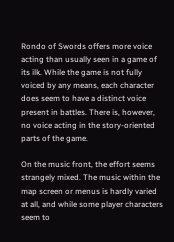Rondo of Swords offers more voice acting than usually seen in a game of its ilk. While the game is not fully voiced by any means, each character does seem to have a distinct voice present in battles. There is, however, no voice acting in the story-oriented parts of the game.

On the music front, the effort seems strangely mixed. The music within the map screen or menus is hardly varied at all, and while some player characters seem to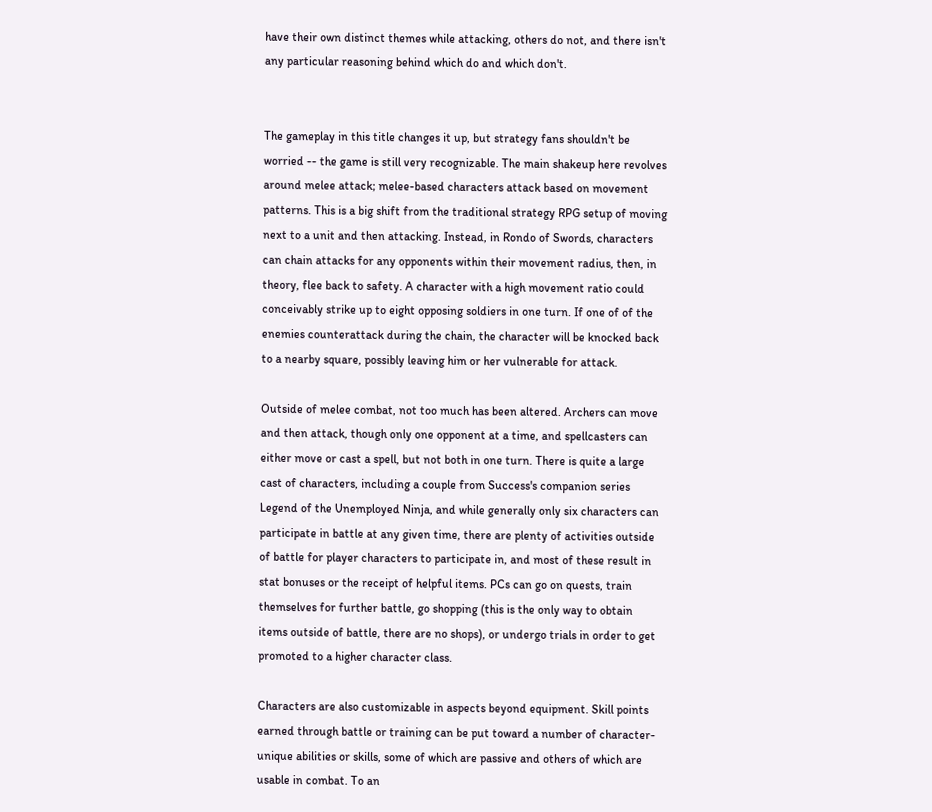have their own distinct themes while attacking, others do not, and there isn't any particular reasoning behind which do and which don't.


The gameplay in this title changes it up, but strategy fans shouldn't be worried -- the game is still very recognizable. The main shakeup here revolves around melee attack; melee-based characters attack based on movement patterns. This is a big shift from the traditional strategy RPG setup of moving next to a unit and then attacking. Instead, in Rondo of Swords, characters can chain attacks for any opponents within their movement radius, then, in theory, flee back to safety. A character with a high movement ratio could conceivably strike up to eight opposing soldiers in one turn. If one of of the enemies counterattack during the chain, the character will be knocked back to a nearby square, possibly leaving him or her vulnerable for attack.

Outside of melee combat, not too much has been altered. Archers can move and then attack, though only one opponent at a time, and spellcasters can either move or cast a spell, but not both in one turn. There is quite a large cast of characters, including a couple from Success's companion series Legend of the Unemployed Ninja, and while generally only six characters can participate in battle at any given time, there are plenty of activities outside of battle for player characters to participate in, and most of these result in stat bonuses or the receipt of helpful items. PCs can go on quests, train themselves for further battle, go shopping (this is the only way to obtain items outside of battle, there are no shops), or undergo trials in order to get promoted to a higher character class.

Characters are also customizable in aspects beyond equipment. Skill points earned through battle or training can be put toward a number of character-unique abilities or skills, some of which are passive and others of which are usable in combat. To an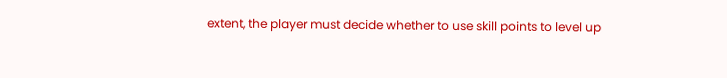extent, the player must decide whether to use skill points to level up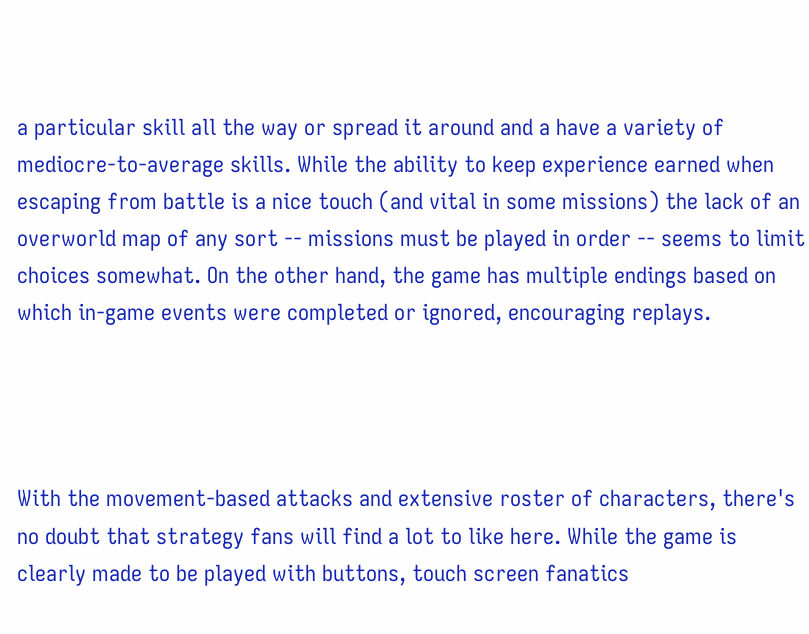a particular skill all the way or spread it around and a have a variety of mediocre-to-average skills. While the ability to keep experience earned when escaping from battle is a nice touch (and vital in some missions) the lack of an overworld map of any sort -- missions must be played in order -- seems to limit choices somewhat. On the other hand, the game has multiple endings based on which in-game events were completed or ignored, encouraging replays.




With the movement-based attacks and extensive roster of characters, there's no doubt that strategy fans will find a lot to like here. While the game is clearly made to be played with buttons, touch screen fanatics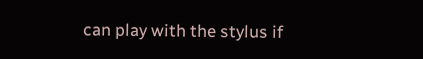can play with the stylus if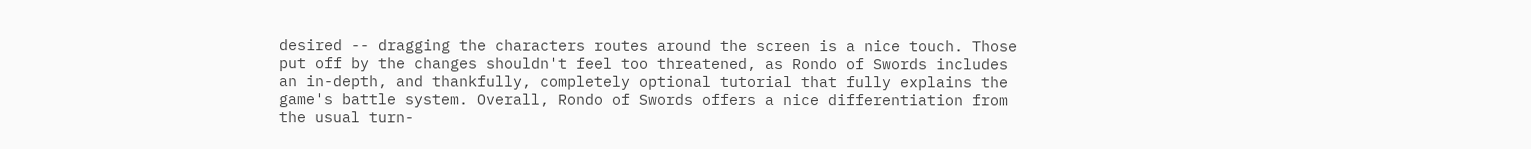desired -- dragging the characters routes around the screen is a nice touch. Those put off by the changes shouldn't feel too threatened, as Rondo of Swords includes an in-depth, and thankfully, completely optional tutorial that fully explains the game's battle system. Overall, Rondo of Swords offers a nice differentiation from the usual turn-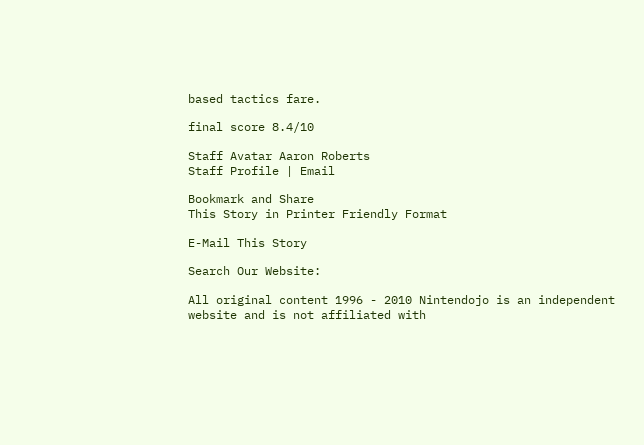based tactics fare.

final score 8.4/10

Staff Avatar Aaron Roberts
Staff Profile | Email

Bookmark and Share
This Story in Printer Friendly Format

E-Mail This Story

Search Our Website:

All original content 1996 - 2010 Nintendojo is an independent website and is not affiliated with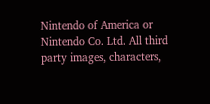Nintendo of America or Nintendo Co. Ltd. All third party images, characters,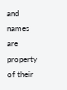and names are property of their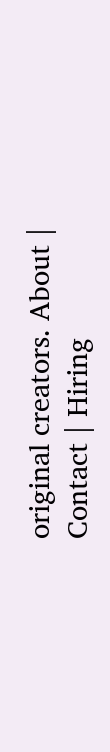original creators. About | Contact | Hiring